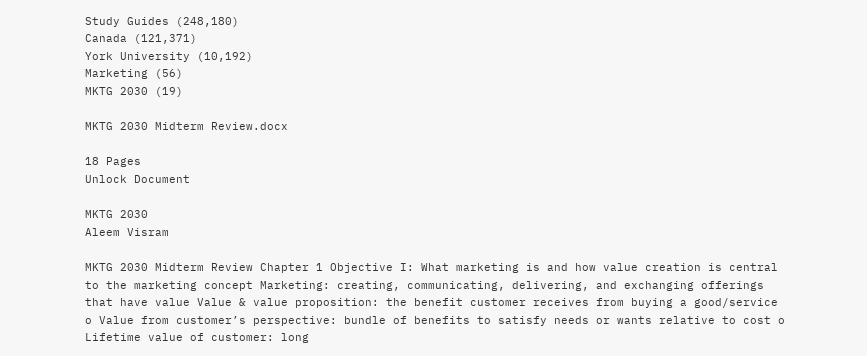Study Guides (248,180)
Canada (121,371)
York University (10,192)
Marketing (56)
MKTG 2030 (19)

MKTG 2030 Midterm Review.docx

18 Pages
Unlock Document

MKTG 2030
Aleem Visram

MKTG 2030 Midterm Review Chapter 1 Objective I: What marketing is and how value creation is central to the marketing concept Marketing: creating, communicating, delivering, and exchanging offerings that have value Value & value proposition: the benefit customer receives from buying a good/service o Value from customer’s perspective: bundle of benefits to satisfy needs or wants relative to cost o Lifetime value of customer: long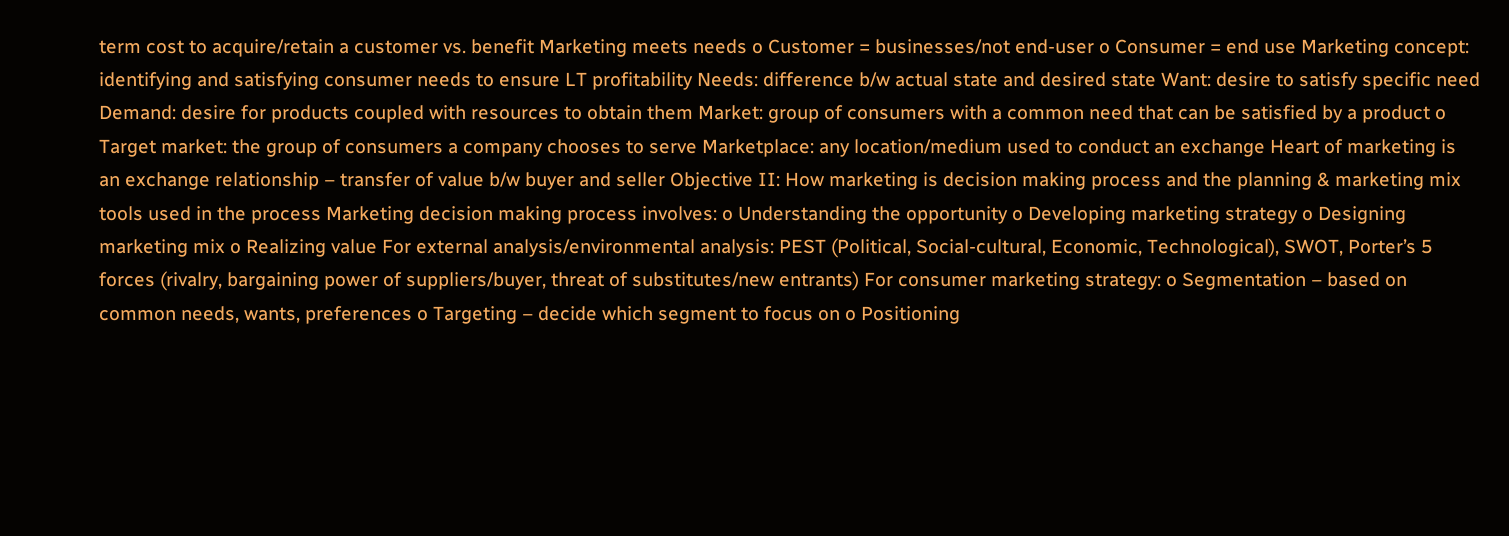term cost to acquire/retain a customer vs. benefit Marketing meets needs o Customer = businesses/not end-user o Consumer = end use Marketing concept: identifying and satisfying consumer needs to ensure LT profitability Needs: difference b/w actual state and desired state Want: desire to satisfy specific need Demand: desire for products coupled with resources to obtain them Market: group of consumers with a common need that can be satisfied by a product o Target market: the group of consumers a company chooses to serve Marketplace: any location/medium used to conduct an exchange Heart of marketing is an exchange relationship – transfer of value b/w buyer and seller Objective II: How marketing is decision making process and the planning & marketing mix tools used in the process Marketing decision making process involves: o Understanding the opportunity o Developing marketing strategy o Designing marketing mix o Realizing value For external analysis/environmental analysis: PEST (Political, Social-cultural, Economic, Technological), SWOT, Porter’s 5 forces (rivalry, bargaining power of suppliers/buyer, threat of substitutes/new entrants) For consumer marketing strategy: o Segmentation – based on common needs, wants, preferences o Targeting – decide which segment to focus on o Positioning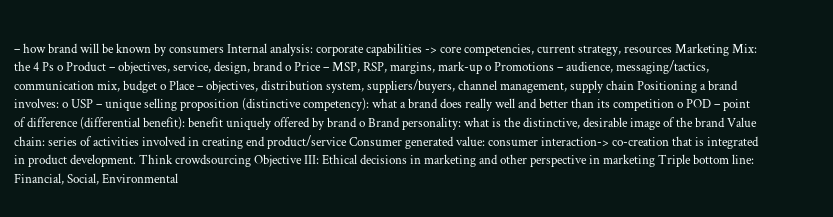– how brand will be known by consumers Internal analysis: corporate capabilities -> core competencies, current strategy, resources Marketing Mix: the 4 Ps o Product – objectives, service, design, brand o Price – MSP, RSP, margins, mark-up o Promotions – audience, messaging/tactics, communication mix, budget o Place – objectives, distribution system, suppliers/buyers, channel management, supply chain Positioning a brand involves: o USP – unique selling proposition (distinctive competency): what a brand does really well and better than its competition o POD – point of difference (differential benefit): benefit uniquely offered by brand o Brand personality: what is the distinctive, desirable image of the brand Value chain: series of activities involved in creating end product/service Consumer generated value: consumer interaction-> co-creation that is integrated in product development. Think crowdsourcing Objective III: Ethical decisions in marketing and other perspective in marketing Triple bottom line: Financial, Social, Environmental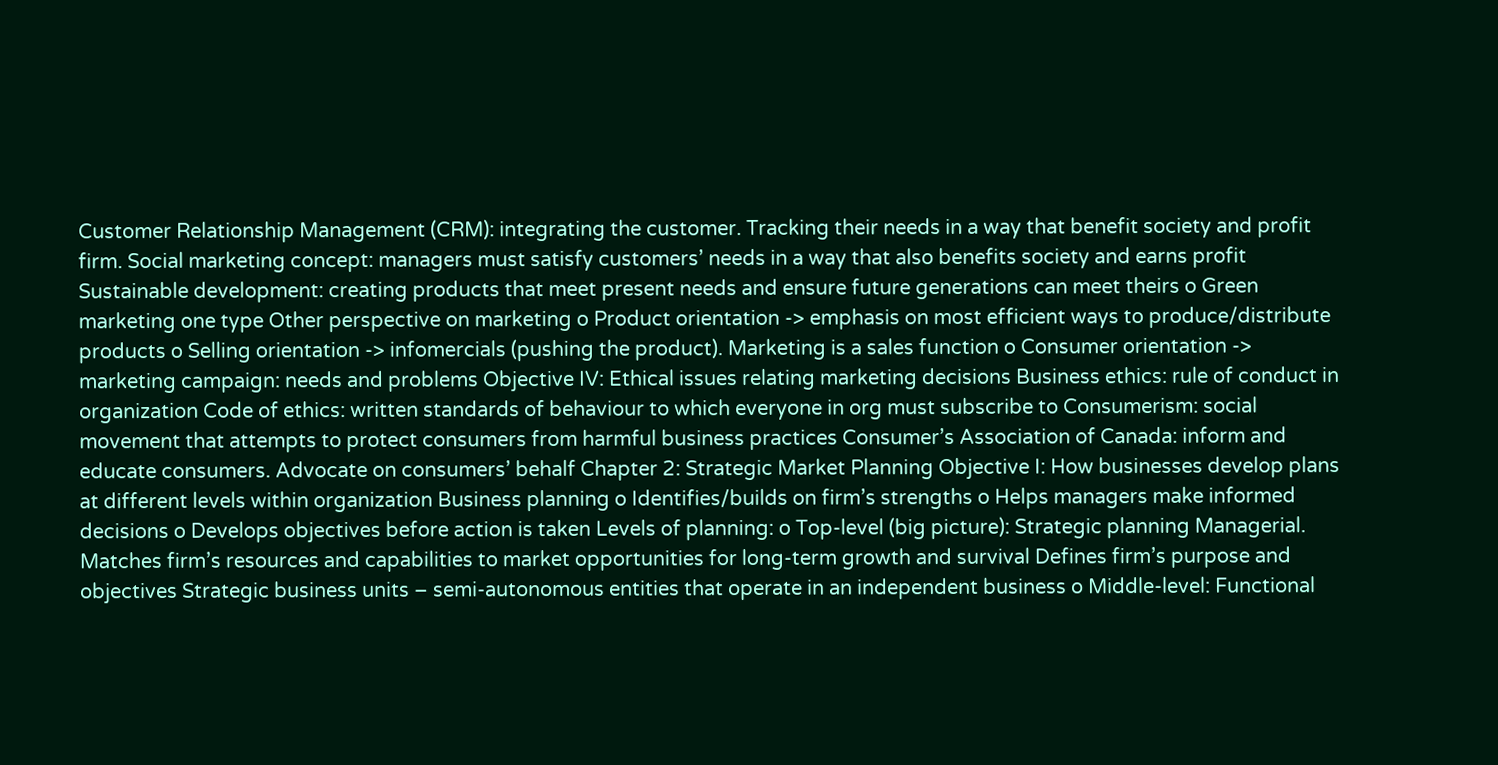Customer Relationship Management (CRM): integrating the customer. Tracking their needs in a way that benefit society and profit firm. Social marketing concept: managers must satisfy customers’ needs in a way that also benefits society and earns profit Sustainable development: creating products that meet present needs and ensure future generations can meet theirs o Green marketing one type Other perspective on marketing o Product orientation -> emphasis on most efficient ways to produce/distribute products o Selling orientation -> infomercials (pushing the product). Marketing is a sales function o Consumer orientation -> marketing campaign: needs and problems Objective IV: Ethical issues relating marketing decisions Business ethics: rule of conduct in organization Code of ethics: written standards of behaviour to which everyone in org must subscribe to Consumerism: social movement that attempts to protect consumers from harmful business practices Consumer’s Association of Canada: inform and educate consumers. Advocate on consumers’ behalf Chapter 2: Strategic Market Planning Objective I: How businesses develop plans at different levels within organization Business planning o Identifies/builds on firm’s strengths o Helps managers make informed decisions o Develops objectives before action is taken Levels of planning: o Top-level (big picture): Strategic planning Managerial. Matches firm’s resources and capabilities to market opportunities for long-term growth and survival Defines firm’s purpose and objectives Strategic business units – semi-autonomous entities that operate in an independent business o Middle-level: Functional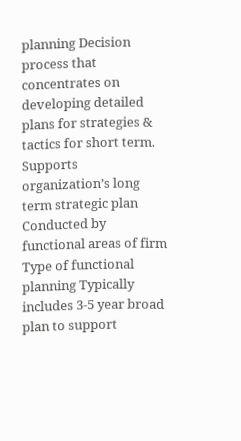planning Decision process that concentrates on developing detailed plans for strategies & tactics for short term. Supports organization’s long term strategic plan Conducted by functional areas of firm Type of functional planning Typically includes 3-5 year broad plan to support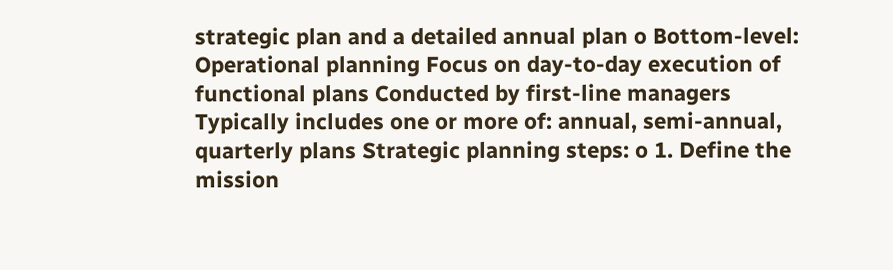strategic plan and a detailed annual plan o Bottom-level: Operational planning Focus on day-to-day execution of functional plans Conducted by first-line managers Typically includes one or more of: annual, semi-annual, quarterly plans Strategic planning steps: o 1. Define the mission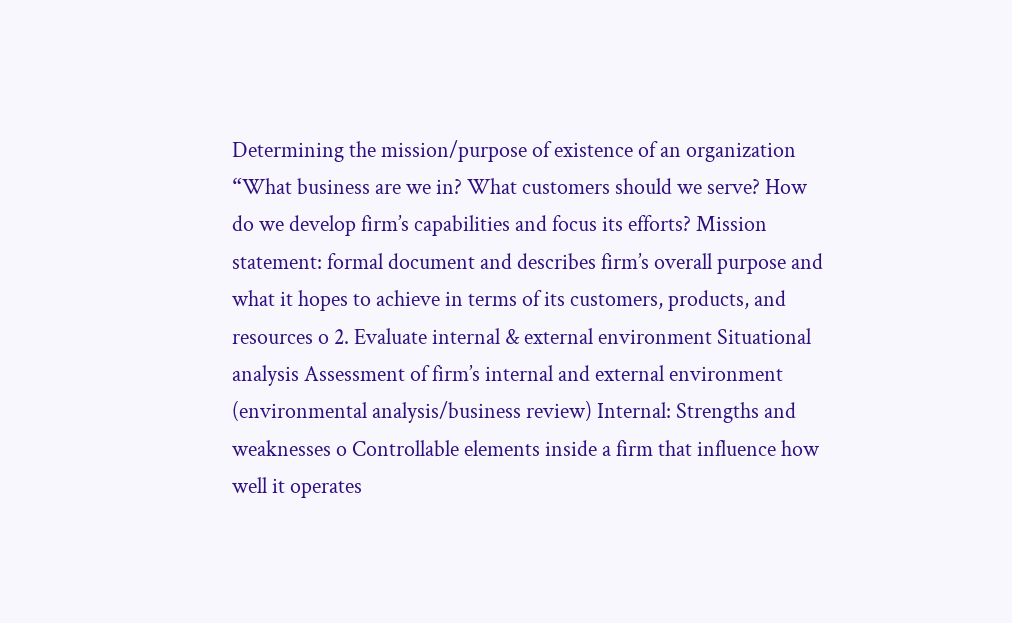Determining the mission/purpose of existence of an organization “What business are we in? What customers should we serve? How do we develop firm’s capabilities and focus its efforts? Mission statement: formal document and describes firm’s overall purpose and what it hopes to achieve in terms of its customers, products, and resources o 2. Evaluate internal & external environment Situational analysis Assessment of firm’s internal and external environment (environmental analysis/business review) Internal: Strengths and weaknesses o Controllable elements inside a firm that influence how well it operates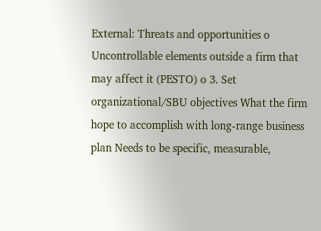External: Threats and opportunities o Uncontrollable elements outside a firm that may affect it (PESTO) o 3. Set organizational/SBU objectives What the firm hope to accomplish with long-range business plan Needs to be specific, measurable,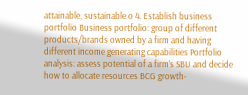attainable, sustainable o 4. Establish business portfolio Business portfolio: group of different products/brands owned by a firm and having different income generating capabilities Portfolio analysis: assess potential of a firm’s SBU and decide how to allocate resources BCG growth-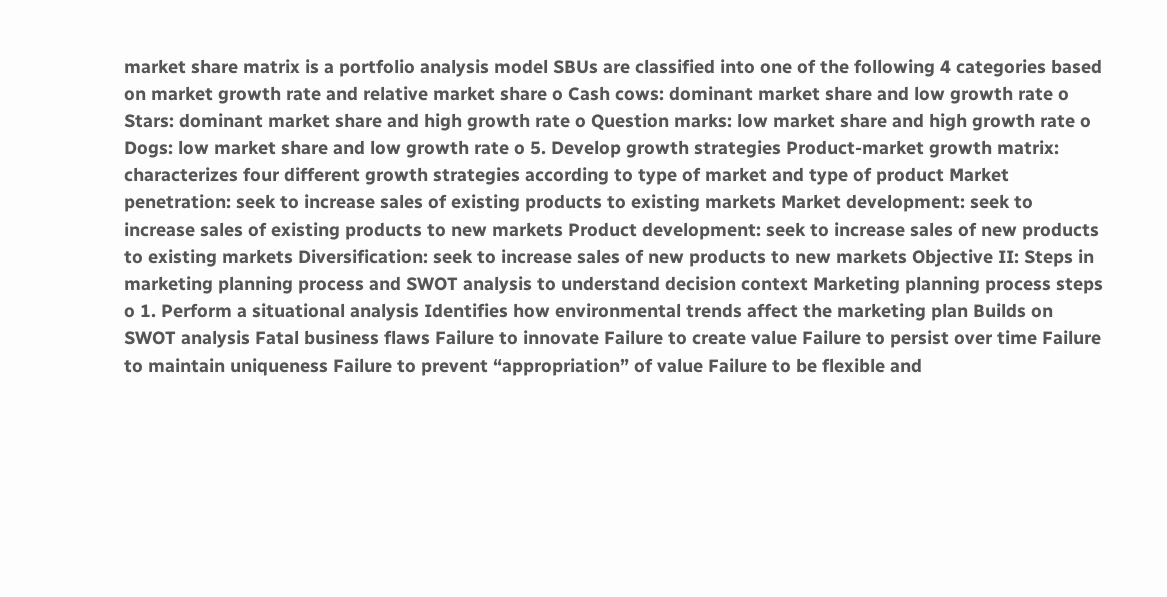market share matrix is a portfolio analysis model SBUs are classified into one of the following 4 categories based on market growth rate and relative market share o Cash cows: dominant market share and low growth rate o Stars: dominant market share and high growth rate o Question marks: low market share and high growth rate o Dogs: low market share and low growth rate o 5. Develop growth strategies Product-market growth matrix: characterizes four different growth strategies according to type of market and type of product Market penetration: seek to increase sales of existing products to existing markets Market development: seek to increase sales of existing products to new markets Product development: seek to increase sales of new products to existing markets Diversification: seek to increase sales of new products to new markets Objective II: Steps in marketing planning process and SWOT analysis to understand decision context Marketing planning process steps o 1. Perform a situational analysis Identifies how environmental trends affect the marketing plan Builds on SWOT analysis Fatal business flaws Failure to innovate Failure to create value Failure to persist over time Failure to maintain uniqueness Failure to prevent “appropriation” of value Failure to be flexible and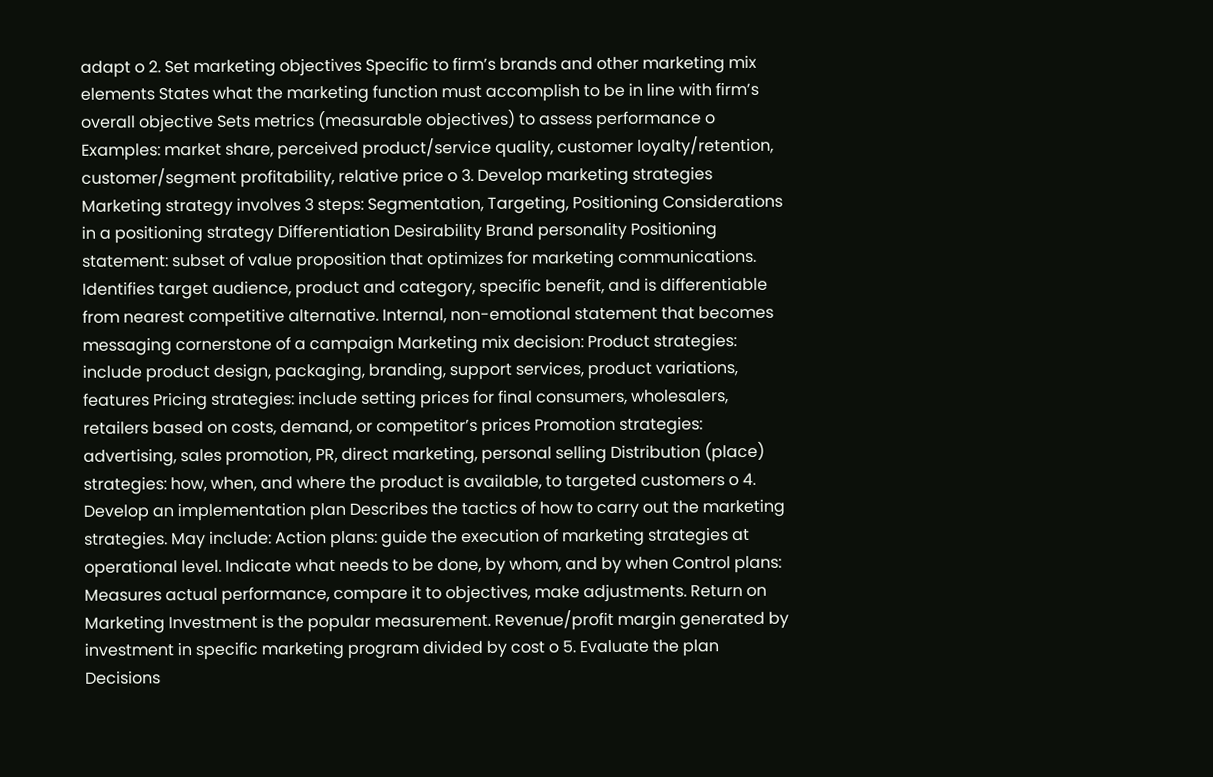adapt o 2. Set marketing objectives Specific to firm’s brands and other marketing mix elements States what the marketing function must accomplish to be in line with firm’s overall objective Sets metrics (measurable objectives) to assess performance o Examples: market share, perceived product/service quality, customer loyalty/retention, customer/segment profitability, relative price o 3. Develop marketing strategies Marketing strategy involves 3 steps: Segmentation, Targeting, Positioning Considerations in a positioning strategy Differentiation Desirability Brand personality Positioning statement: subset of value proposition that optimizes for marketing communications. Identifies target audience, product and category, specific benefit, and is differentiable from nearest competitive alternative. Internal, non-emotional statement that becomes messaging cornerstone of a campaign Marketing mix decision: Product strategies: include product design, packaging, branding, support services, product variations, features Pricing strategies: include setting prices for final consumers, wholesalers, retailers based on costs, demand, or competitor’s prices Promotion strategies: advertising, sales promotion, PR, direct marketing, personal selling Distribution (place) strategies: how, when, and where the product is available, to targeted customers o 4. Develop an implementation plan Describes the tactics of how to carry out the marketing strategies. May include: Action plans: guide the execution of marketing strategies at operational level. Indicate what needs to be done, by whom, and by when Control plans: Measures actual performance, compare it to objectives, make adjustments. Return on Marketing Investment is the popular measurement. Revenue/profit margin generated by investment in specific marketing program divided by cost o 5. Evaluate the plan Decisions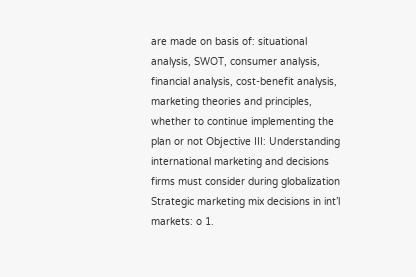are made on basis of: situational analysis, SWOT, consumer analysis, financial analysis, cost-benefit analysis, marketing theories and principles, whether to continue implementing the plan or not Objective III: Understanding international marketing and decisions firms must consider during globalization Strategic marketing mix decisions in int’l markets: o 1.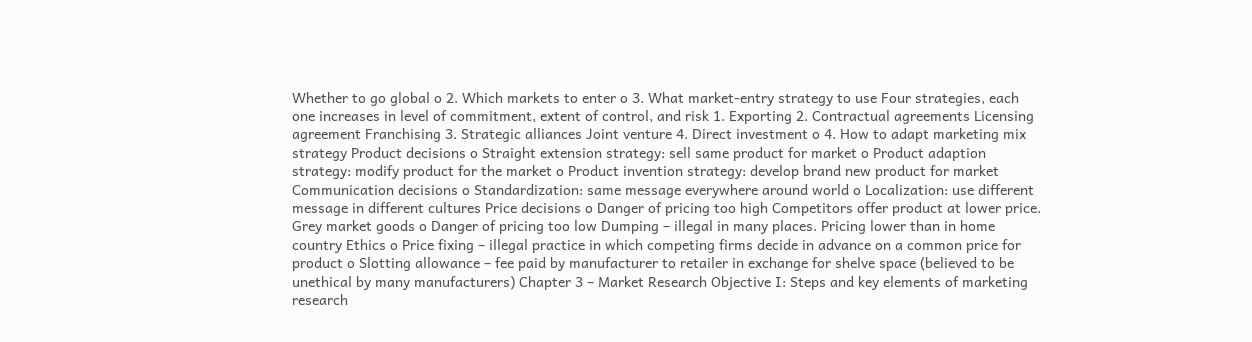Whether to go global o 2. Which markets to enter o 3. What market-entry strategy to use Four strategies, each one increases in level of commitment, extent of control, and risk 1. Exporting 2. Contractual agreements Licensing agreement Franchising 3. Strategic alliances Joint venture 4. Direct investment o 4. How to adapt marketing mix strategy Product decisions o Straight extension strategy: sell same product for market o Product adaption strategy: modify product for the market o Product invention strategy: develop brand new product for market Communication decisions o Standardization: same message everywhere around world o Localization: use different message in different cultures Price decisions o Danger of pricing too high Competitors offer product at lower price. Grey market goods o Danger of pricing too low Dumping – illegal in many places. Pricing lower than in home country Ethics o Price fixing – illegal practice in which competing firms decide in advance on a common price for product o Slotting allowance – fee paid by manufacturer to retailer in exchange for shelve space (believed to be unethical by many manufacturers) Chapter 3 – Market Research Objective I: Steps and key elements of marketing research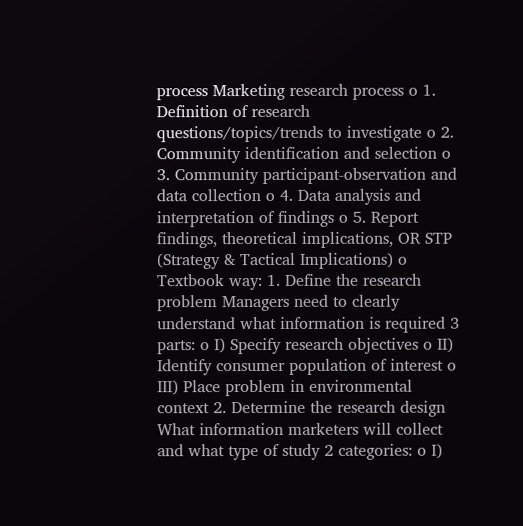process Marketing research process o 1. Definition of research questions/topics/trends to investigate o 2. Community identification and selection o 3. Community participant-observation and data collection o 4. Data analysis and interpretation of findings o 5. Report findings, theoretical implications, OR STP (Strategy & Tactical Implications) o Textbook way: 1. Define the research problem Managers need to clearly understand what information is required 3 parts: o I) Specify research objectives o II) Identify consumer population of interest o III) Place problem in environmental context 2. Determine the research design What information marketers will collect and what type of study 2 categories: o I)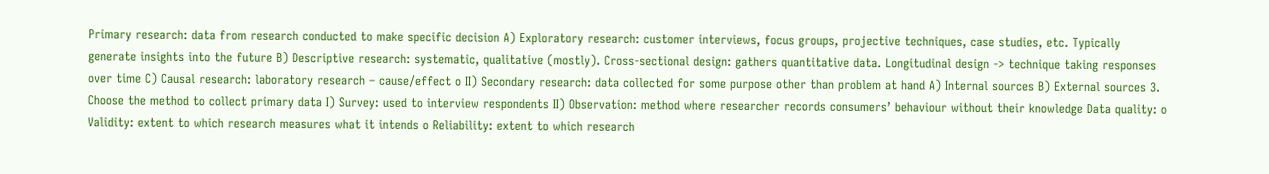Primary research: data from research conducted to make specific decision A) Exploratory research: customer interviews, focus groups, projective techniques, case studies, etc. Typically generate insights into the future B) Descriptive research: systematic, qualitative (mostly). Cross-sectional design: gathers quantitative data. Longitudinal design -> technique taking responses over time C) Causal research: laboratory research – cause/effect o II) Secondary research: data collected for some purpose other than problem at hand A) Internal sources B) External sources 3. Choose the method to collect primary data I) Survey: used to interview respondents II) Observation: method where researcher records consumers’ behaviour without their knowledge Data quality: o Validity: extent to which research measures what it intends o Reliability: extent to which research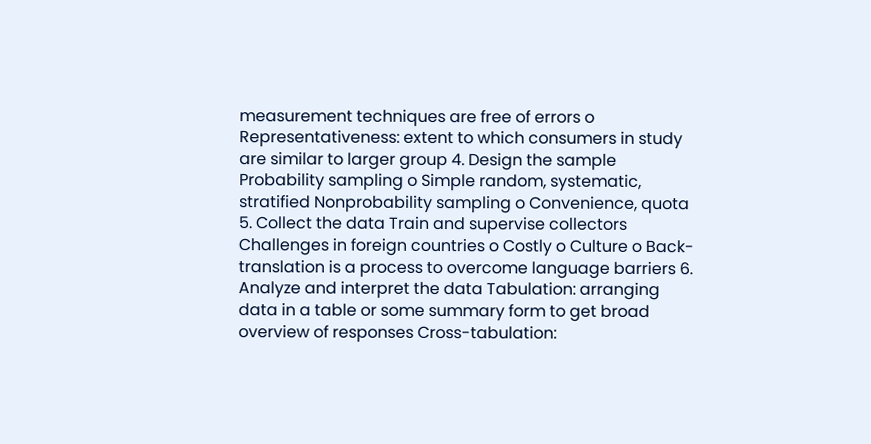measurement techniques are free of errors o Representativeness: extent to which consumers in study are similar to larger group 4. Design the sample Probability sampling o Simple random, systematic, stratified Nonprobability sampling o Convenience, quota 5. Collect the data Train and supervise collectors Challenges in foreign countries o Costly o Culture o Back-translation is a process to overcome language barriers 6. Analyze and interpret the data Tabulation: arranging data in a table or some summary form to get broad overview of responses Cross-tabulation: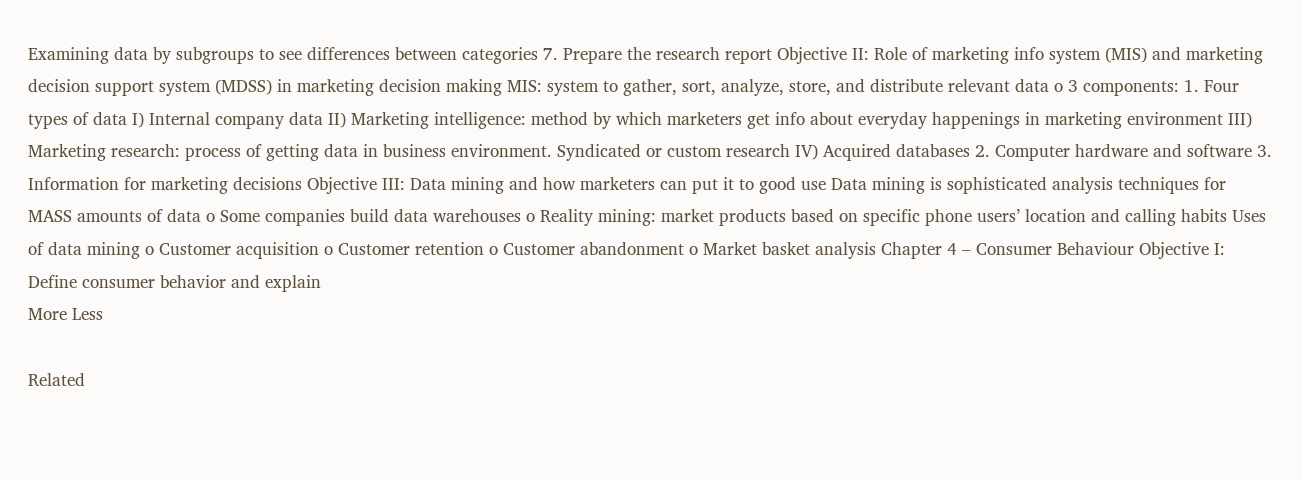Examining data by subgroups to see differences between categories 7. Prepare the research report Objective II: Role of marketing info system (MIS) and marketing decision support system (MDSS) in marketing decision making MIS: system to gather, sort, analyze, store, and distribute relevant data o 3 components: 1. Four types of data I) Internal company data II) Marketing intelligence: method by which marketers get info about everyday happenings in marketing environment III) Marketing research: process of getting data in business environment. Syndicated or custom research IV) Acquired databases 2. Computer hardware and software 3. Information for marketing decisions Objective III: Data mining and how marketers can put it to good use Data mining is sophisticated analysis techniques for MASS amounts of data o Some companies build data warehouses o Reality mining: market products based on specific phone users’ location and calling habits Uses of data mining o Customer acquisition o Customer retention o Customer abandonment o Market basket analysis Chapter 4 – Consumer Behaviour Objective I: Define consumer behavior and explain
More Less

Related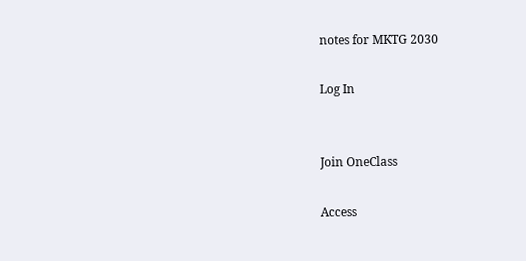notes for MKTG 2030

Log In


Join OneClass

Access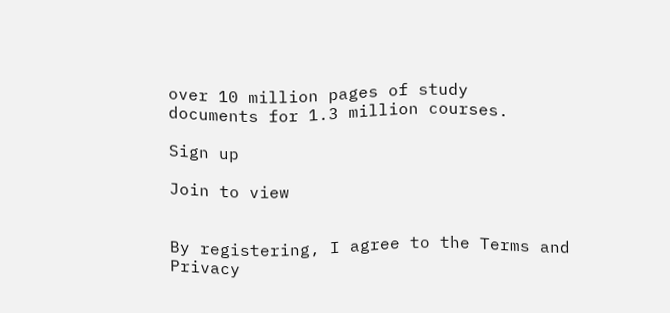over 10 million pages of study
documents for 1.3 million courses.

Sign up

Join to view


By registering, I agree to the Terms and Privacy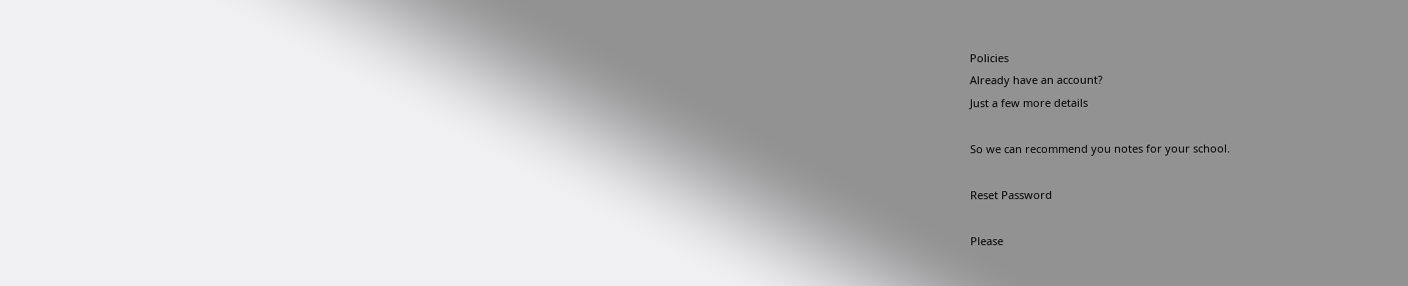Policies
Already have an account?
Just a few more details

So we can recommend you notes for your school.

Reset Password

Please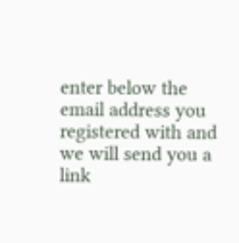enter below the email address you registered with and we will send you a link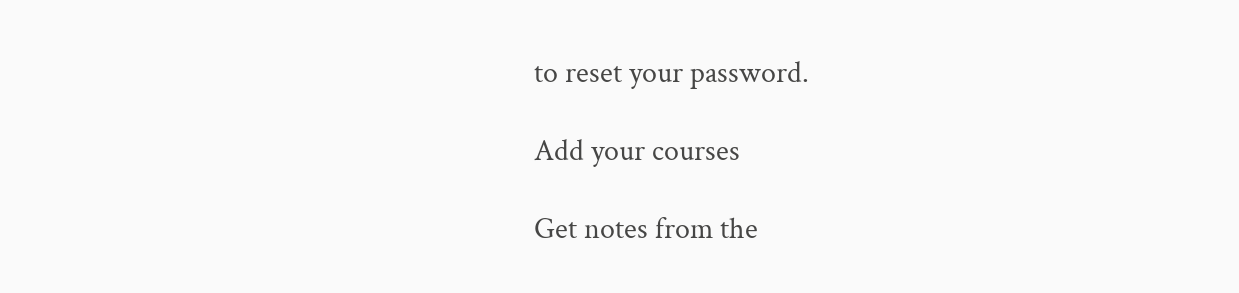to reset your password.

Add your courses

Get notes from the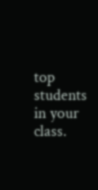top students in your class.